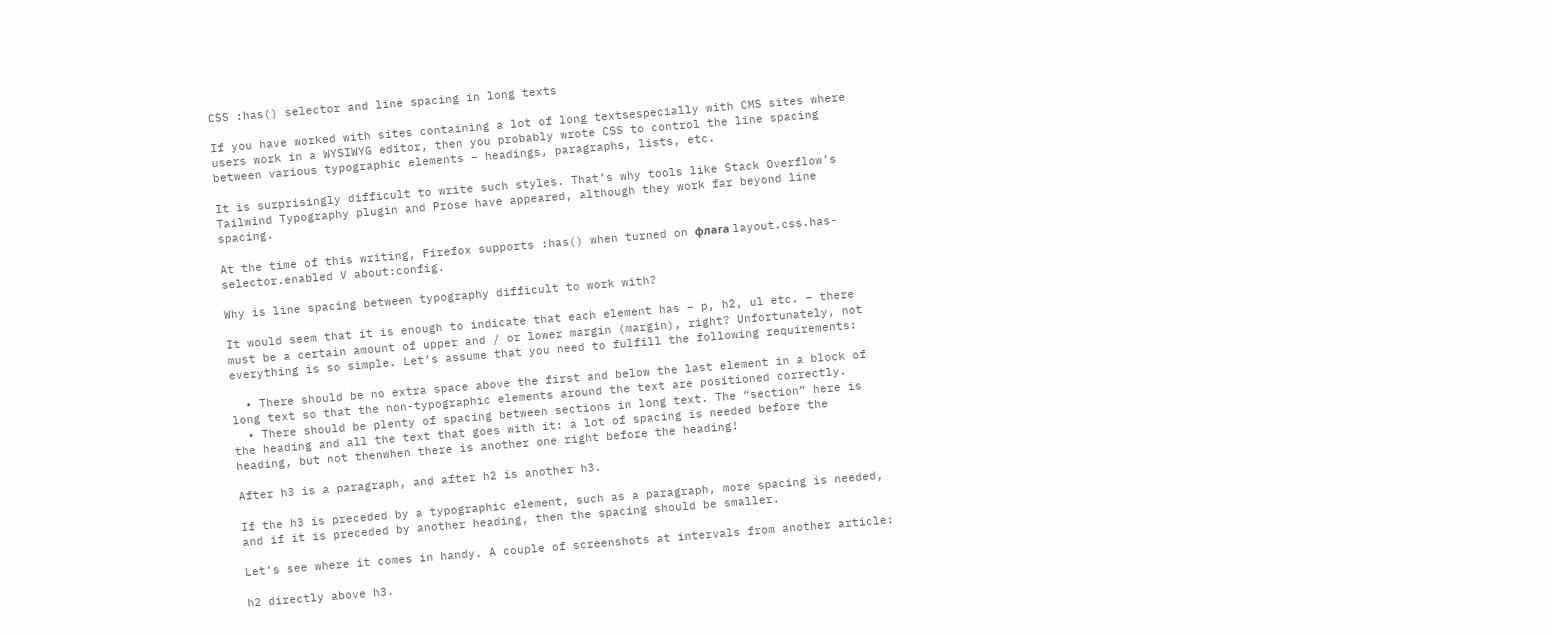CSS :has() selector and line spacing in long texts

If you have worked with sites containing a lot of long textsespecially with CMS sites where users work in a WYSIWYG editor, then you probably wrote CSS to control the line spacing between various typographic elements – headings, paragraphs, lists, etc.

It is surprisingly difficult to write such styles. That’s why tools like Stack Overflow’s Tailwind Typography plugin and Prose have appeared, although they work far beyond line spacing.

At the time of this writing, Firefox supports :has() when turned on флага layout.css.has-selector.enabled V about:config.

Why is line spacing between typography difficult to work with?

It would seem that it is enough to indicate that each element has – p, h2, ul etc. – there must be a certain amount of upper and / or lower margin (margin), right? Unfortunately, not everything is so simple. Let’s assume that you need to fulfill the following requirements:

  • There should be no extra space above the first and below the last element in a block of long text so that the non-typographic elements around the text are positioned correctly.
  • There should be plenty of spacing between sections in long text. The “section” here is the heading and all the text that goes with it: a lot of spacing is needed before the heading, but not thenwhen there is another one right before the heading!

After h3 is a paragraph, and after h2 is another h3.

If the h3 is preceded by a typographic element, such as a paragraph, more spacing is needed, and if it is preceded by another heading, then the spacing should be smaller.

Let’s see where it comes in handy. A couple of screenshots at intervals from another article:

h2 directly above h3.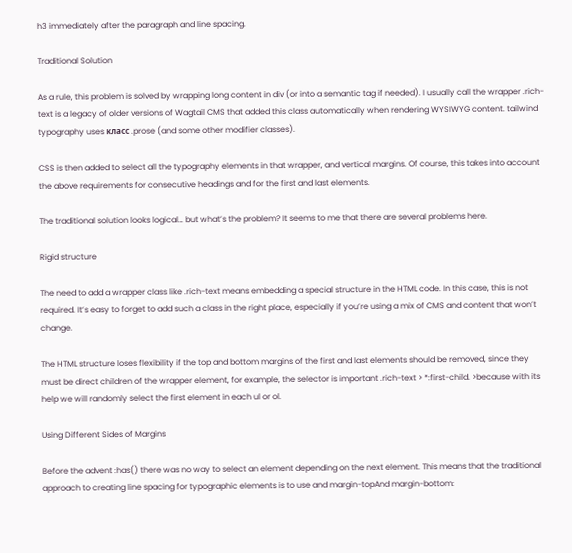h3 immediately after the paragraph and line spacing.

Traditional Solution

As a rule, this problem is solved by wrapping long content in div (or into a semantic tag if needed). I usually call the wrapper .rich-text is a legacy of older versions of Wagtail CMS that added this class automatically when rendering WYSIWYG content. tailwind typography uses класс .prose (and some other modifier classes).

CSS is then added to select all the typography elements in that wrapper, and vertical margins. Of course, this takes into account the above requirements for consecutive headings and for the first and last elements.

The traditional solution looks logical… but what’s the problem? It seems to me that there are several problems here.

Rigid structure

The need to add a wrapper class like .rich-text means embedding a special structure in the HTML code. In this case, this is not required. It’s easy to forget to add such a class in the right place, especially if you’re using a mix of CMS and content that won’t change.

The HTML structure loses flexibility if the top and bottom margins of the first and last elements should be removed, since they must be direct children of the wrapper element, for example, the selector is important .rich-text > *:first-child. >because with its help we will randomly select the first element in each ul or ol.

Using Different Sides of Margins

Before the advent :has() there was no way to select an element depending on the next element. This means that the traditional approach to creating line spacing for typographic elements is to use and margin-topAnd margin-bottom: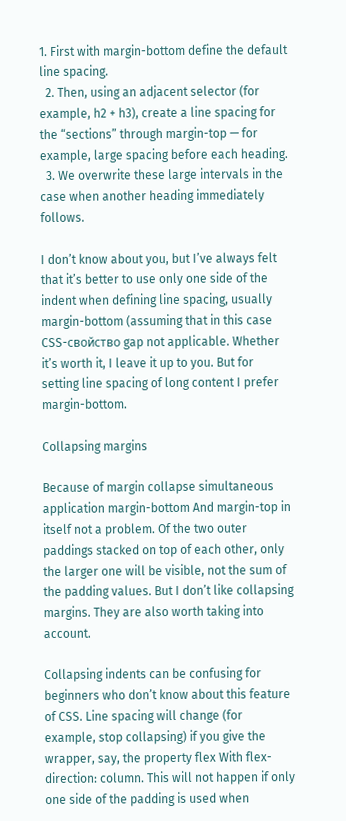1. First with margin-bottom define the default line spacing.
  2. Then, using an adjacent selector (for example, h2 + h3), create a line spacing for the “sections” through margin-top — for example, large spacing before each heading.
  3. We overwrite these large intervals in the case when another heading immediately follows.

I don’t know about you, but I’ve always felt that it’s better to use only one side of the indent when defining line spacing, usually margin-bottom (assuming that in this case CSS-свойство gap not applicable. Whether it’s worth it, I leave it up to you. But for setting line spacing of long content I prefer margin-bottom.

Collapsing margins

Because of margin collapse simultaneous application margin-bottom And margin-top in itself not a problem. Of the two outer paddings stacked on top of each other, only the larger one will be visible, not the sum of the padding values. But I don’t like collapsing margins. They are also worth taking into account.

Collapsing indents can be confusing for beginners who don’t know about this feature of CSS. Line spacing will change (for example, stop collapsing) if you give the wrapper, say, the property flex With flex-direction: column. This will not happen if only one side of the padding is used when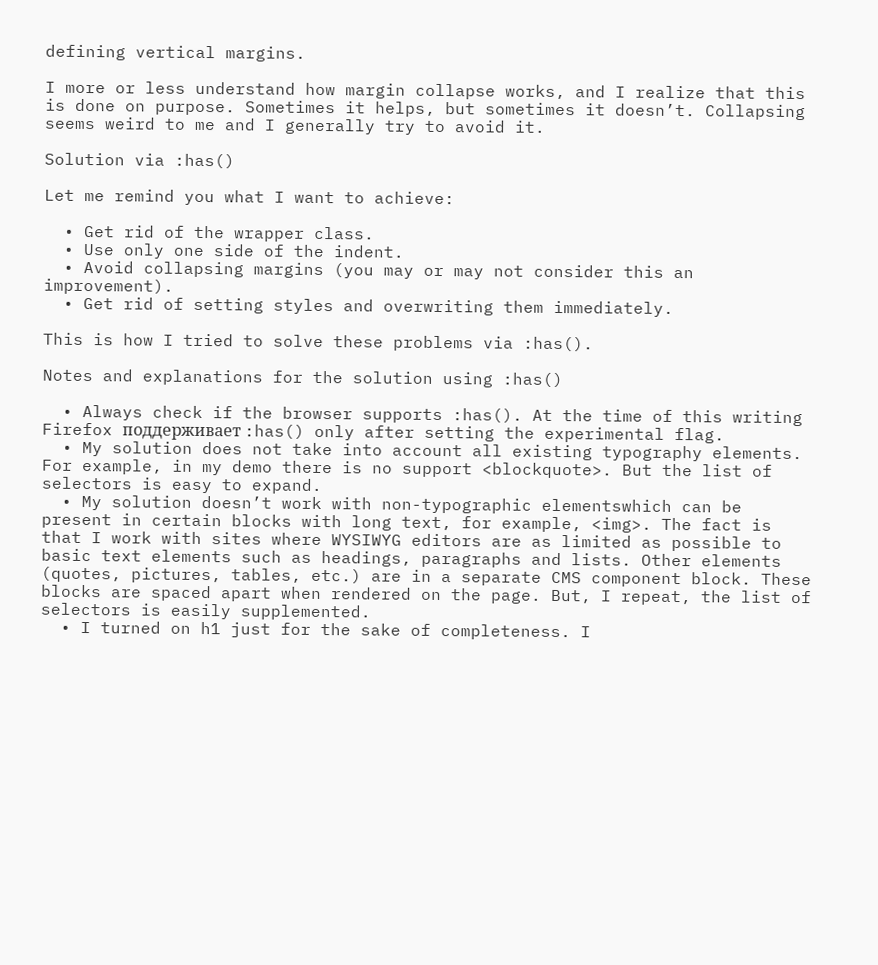defining vertical margins.

I more or less understand how margin collapse works, and I realize that this is done on purpose. Sometimes it helps, but sometimes it doesn’t. Collapsing seems weird to me and I generally try to avoid it.

Solution via :has()

Let me remind you what I want to achieve:

  • Get rid of the wrapper class.
  • Use only one side of the indent.
  • Avoid collapsing margins (you may or may not consider this an improvement).
  • Get rid of setting styles and overwriting them immediately.

This is how I tried to solve these problems via :has().

Notes and explanations for the solution using :has()

  • Always check if the browser supports :has(). At the time of this writing Firefox поддерживает :has() only after setting the experimental flag.
  • My solution does not take into account all existing typography elements. For example, in my demo there is no support <blockquote>. But the list of selectors is easy to expand.
  • My solution doesn’t work with non-typographic elementswhich can be present in certain blocks with long text, for example, <img>. The fact is that I work with sites where WYSIWYG editors are as limited as possible to basic text elements such as headings, paragraphs and lists. Other elements (quotes, pictures, tables, etc.) are in a separate CMS component block. These blocks are spaced apart when rendered on the page. But, I repeat, the list of selectors is easily supplemented.
  • I turned on h1 just for the sake of completeness. I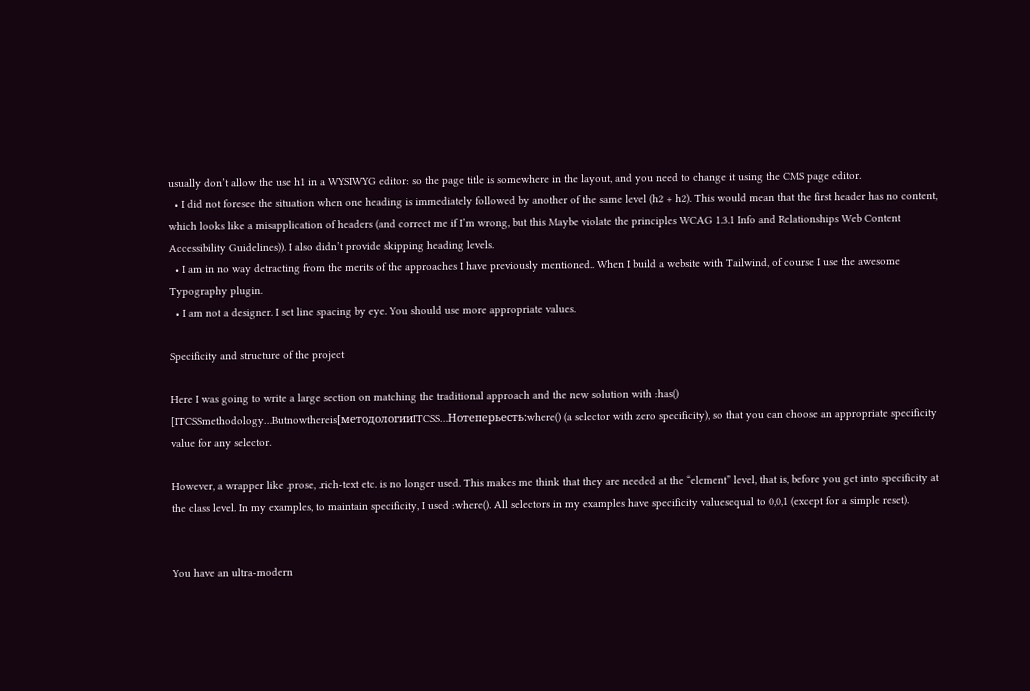usually don’t allow the use h1 in a WYSIWYG editor: so the page title is somewhere in the layout, and you need to change it using the CMS page editor.
  • I did not foresee the situation when one heading is immediately followed by another of the same level (h2 + h2). This would mean that the first header has no content, which looks like a misapplication of headers (and correct me if I’m wrong, but this Maybe violate the principles WCAG 1.3.1 Info and Relationships Web Content Accessibility Guidelines)). I also didn’t provide skipping heading levels.
  • I am in no way detracting from the merits of the approaches I have previously mentioned.. When I build a website with Tailwind, of course I use the awesome Typography plugin.
  • I am not a designer. I set line spacing by eye. You should use more appropriate values.

Specificity and structure of the project

Here I was going to write a large section on matching the traditional approach and the new solution with :has() [ITCSSmethodology…Butnowthereis[методологииITCSS…Нотеперьесть:where() (a selector with zero specificity), so that you can choose an appropriate specificity value for any selector.

However, a wrapper like .prose, .rich-text etc. is no longer used. This makes me think that they are needed at the “element” level, that is, before you get into specificity at the class level. In my examples, to maintain specificity, I used :where(). All selectors in my examples have specificity valuesequal to 0,0,1 (except for a simple reset).


You have an ultra-modern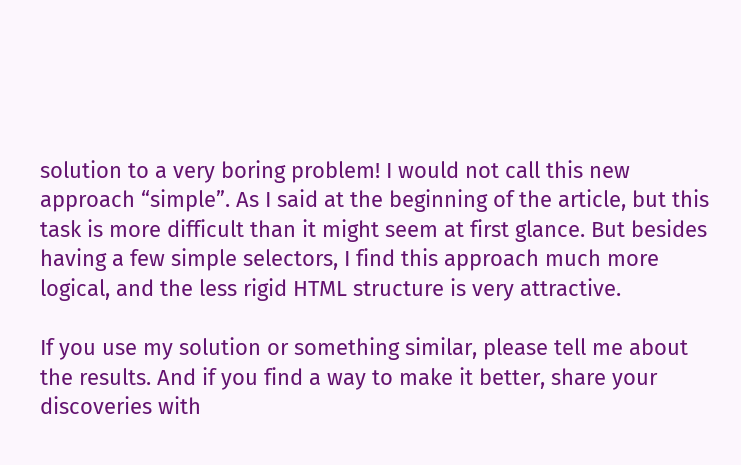solution to a very boring problem! I would not call this new approach “simple”. As I said at the beginning of the article, but this task is more difficult than it might seem at first glance. But besides having a few simple selectors, I find this approach much more logical, and the less rigid HTML structure is very attractive.

If you use my solution or something similar, please tell me about the results. And if you find a way to make it better, share your discoveries with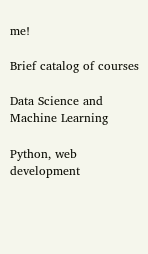me!

Brief catalog of courses

Data Science and Machine Learning

Python, web development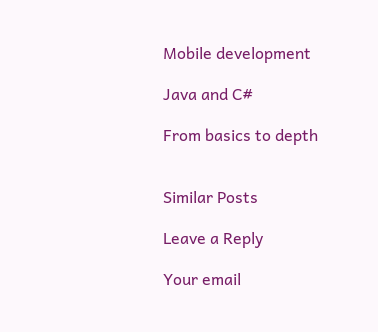Mobile development

Java and C#

From basics to depth


Similar Posts

Leave a Reply

Your email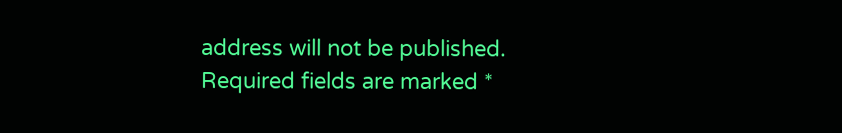address will not be published. Required fields are marked *